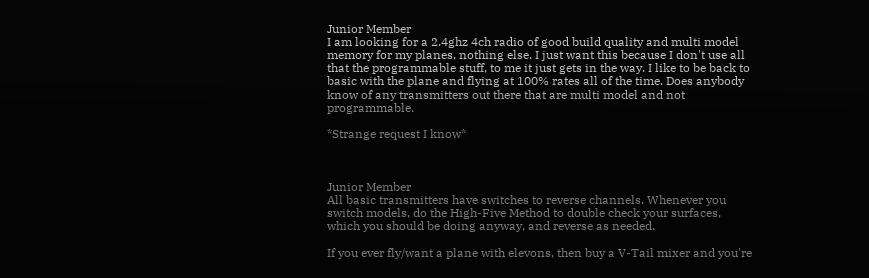Junior Member
I am looking for a 2.4ghz 4ch radio of good build quality and multi model memory for my planes, nothing else. I just want this because I don't use all that the programmable stuff, to me it just gets in the way. I like to be back to basic with the plane and flying at 100% rates all of the time. Does anybody know of any transmitters out there that are multi model and not programmable.

*Strange request I know*



Junior Member
All basic transmitters have switches to reverse channels. Whenever you switch models, do the High-Five Method to double check your surfaces, which you should be doing anyway, and reverse as needed.

If you ever fly/want a plane with elevons, then buy a V-Tail mixer and you're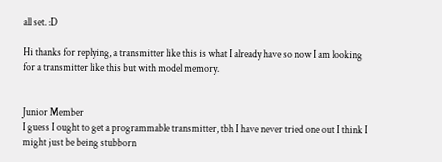all set. :D

Hi thanks for replying, a transmitter like this is what I already have so now I am looking for a transmitter like this but with model memory.


Junior Member
I guess I ought to get a programmable transmitter, tbh I have never tried one out I think I might just be being stubborn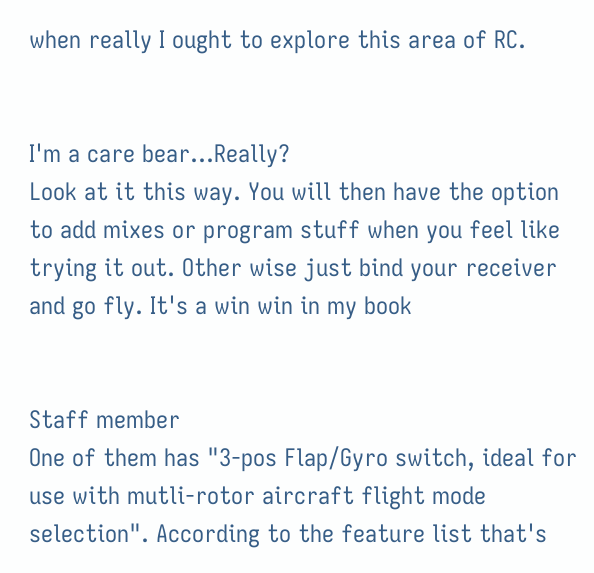when really I ought to explore this area of RC.


I'm a care bear...Really?
Look at it this way. You will then have the option to add mixes or program stuff when you feel like trying it out. Other wise just bind your receiver and go fly. It's a win win in my book


Staff member
One of them has "3-pos Flap/Gyro switch, ideal for use with mutli-rotor aircraft flight mode selection". According to the feature list that's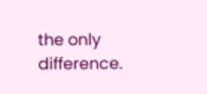the only difference.